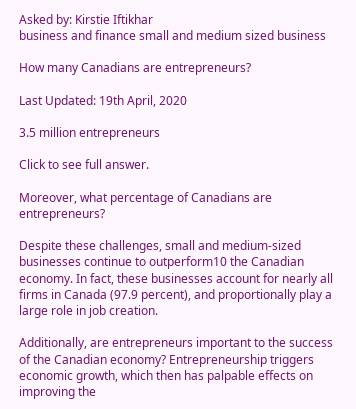Asked by: Kirstie Iftikhar
business and finance small and medium sized business

How many Canadians are entrepreneurs?

Last Updated: 19th April, 2020

3.5 million entrepreneurs

Click to see full answer.

Moreover, what percentage of Canadians are entrepreneurs?

Despite these challenges, small and medium-sized businesses continue to outperform10 the Canadian economy. In fact, these businesses account for nearly all firms in Canada (97.9 percent), and proportionally play a large role in job creation.

Additionally, are entrepreneurs important to the success of the Canadian economy? Entrepreneurship triggers economic growth, which then has palpable effects on improving the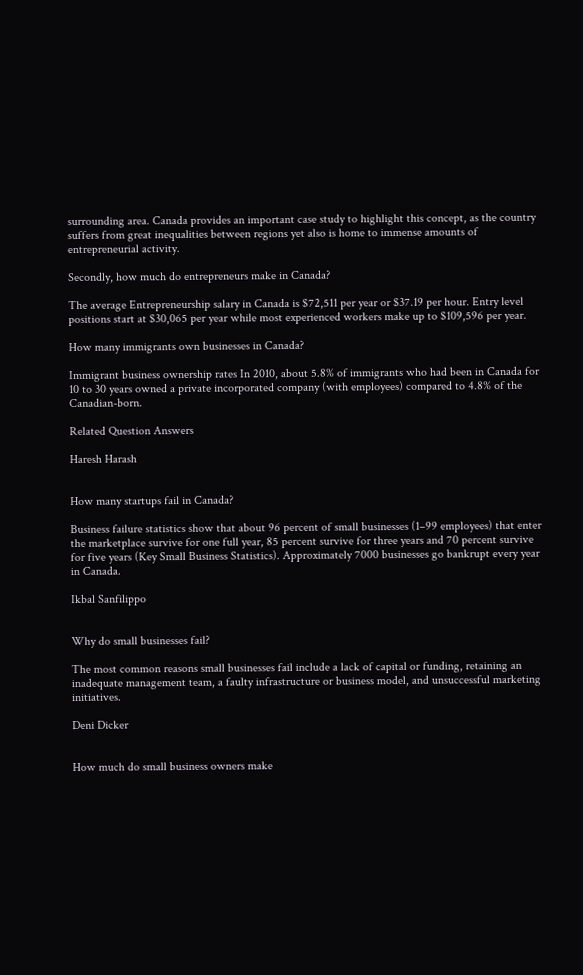surrounding area. Canada provides an important case study to highlight this concept, as the country suffers from great inequalities between regions yet also is home to immense amounts of entrepreneurial activity.

Secondly, how much do entrepreneurs make in Canada?

The average Entrepreneurship salary in Canada is $72,511 per year or $37.19 per hour. Entry level positions start at $30,065 per year while most experienced workers make up to $109,596 per year.

How many immigrants own businesses in Canada?

Immigrant business ownership rates In 2010, about 5.8% of immigrants who had been in Canada for 10 to 30 years owned a private incorporated company (with employees) compared to 4.8% of the Canadian-born.

Related Question Answers

Haresh Harash


How many startups fail in Canada?

Business failure statistics show that about 96 percent of small businesses (1–99 employees) that enter the marketplace survive for one full year, 85 percent survive for three years and 70 percent survive for five years (Key Small Business Statistics). Approximately 7000 businesses go bankrupt every year in Canada.

Ikbal Sanfilippo


Why do small businesses fail?

The most common reasons small businesses fail include a lack of capital or funding, retaining an inadequate management team, a faulty infrastructure or business model, and unsuccessful marketing initiatives.

Deni Dicker


How much do small business owners make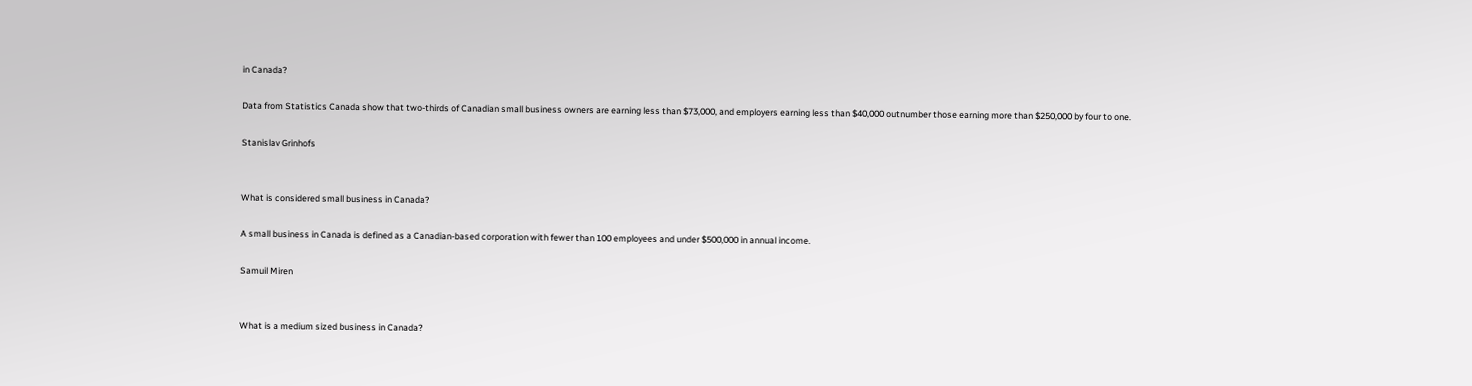in Canada?

Data from Statistics Canada show that two-thirds of Canadian small business owners are earning less than $73,000, and employers earning less than $40,000 outnumber those earning more than $250,000 by four to one.

Stanislav Grinhofs


What is considered small business in Canada?

A small business in Canada is defined as a Canadian-based corporation with fewer than 100 employees and under $500,000 in annual income.

Samuil Miren


What is a medium sized business in Canada?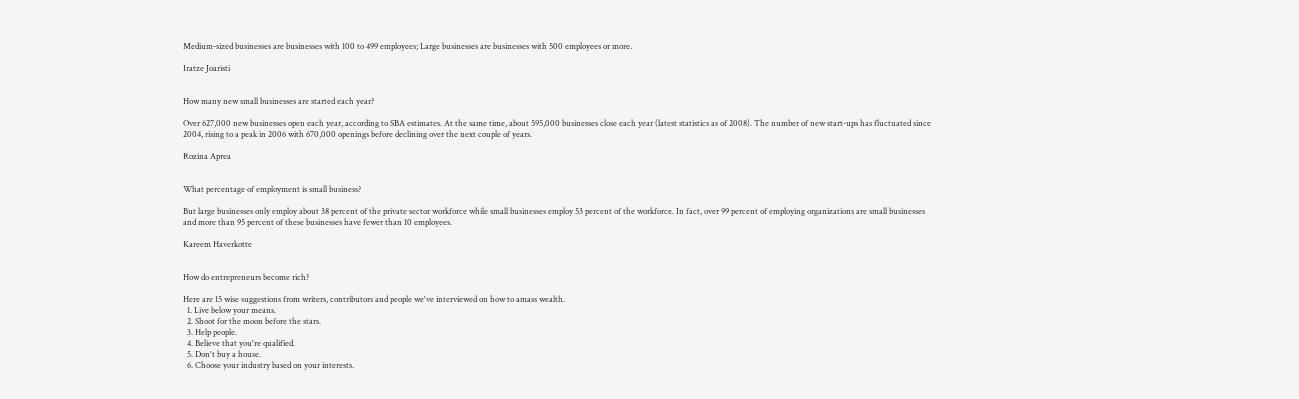Medium-sized businesses are businesses with 100 to 499 employees; Large businesses are businesses with 500 employees or more.

Iratze Joaristi


How many new small businesses are started each year?

Over 627,000 new businesses open each year, according to SBA estimates. At the same time, about 595,000 businesses close each year (latest statistics as of 2008). The number of new start-ups has fluctuated since 2004, rising to a peak in 2006 with 670,000 openings before declining over the next couple of years.

Rozina Aprea


What percentage of employment is small business?

But large businesses only employ about 38 percent of the private sector workforce while small businesses employ 53 percent of the workforce. In fact, over 99 percent of employing organizations are small businesses and more than 95 percent of these businesses have fewer than 10 employees.

Kareem Haverkotte


How do entrepreneurs become rich?

Here are 15 wise suggestions from writers, contributors and people we've interviewed on how to amass wealth.
  1. Live below your means.
  2. Shoot for the moon before the stars.
  3. Help people.
  4. Believe that you're qualified.
  5. Don't buy a house.
  6. Choose your industry based on your interests.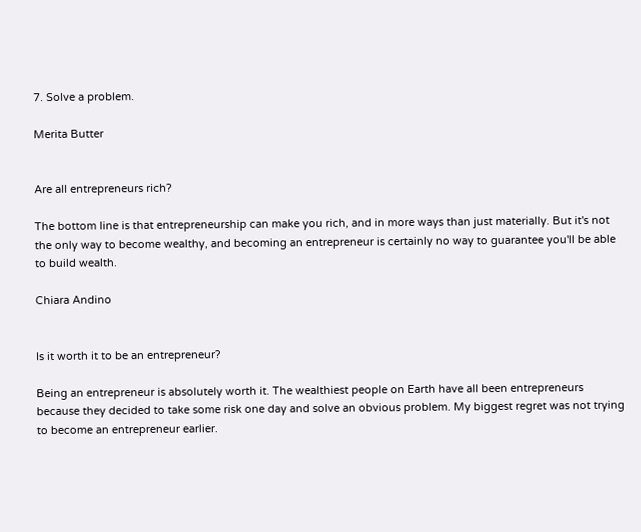7. Solve a problem.

Merita Butter


Are all entrepreneurs rich?

The bottom line is that entrepreneurship can make you rich, and in more ways than just materially. But it's not the only way to become wealthy, and becoming an entrepreneur is certainly no way to guarantee you'll be able to build wealth.

Chiara Andino


Is it worth it to be an entrepreneur?

Being an entrepreneur is absolutely worth it. The wealthiest people on Earth have all been entrepreneurs because they decided to take some risk one day and solve an obvious problem. My biggest regret was not trying to become an entrepreneur earlier.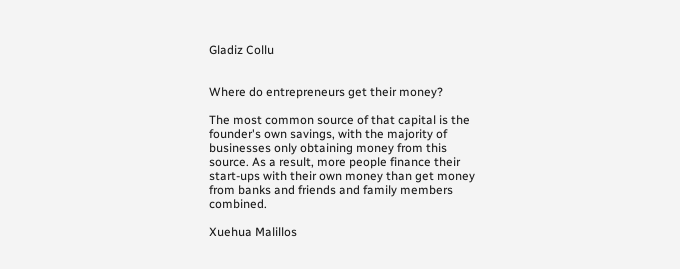Gladiz Collu


Where do entrepreneurs get their money?

The most common source of that capital is the founder's own savings, with the majority of businesses only obtaining money from this source. As a result, more people finance their start-ups with their own money than get money from banks and friends and family members combined.

Xuehua Malillos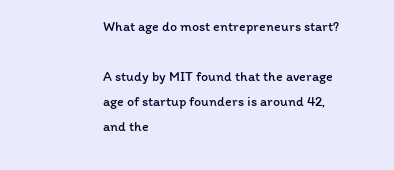What age do most entrepreneurs start?

A study by MIT found that the average age of startup founders is around 42, and the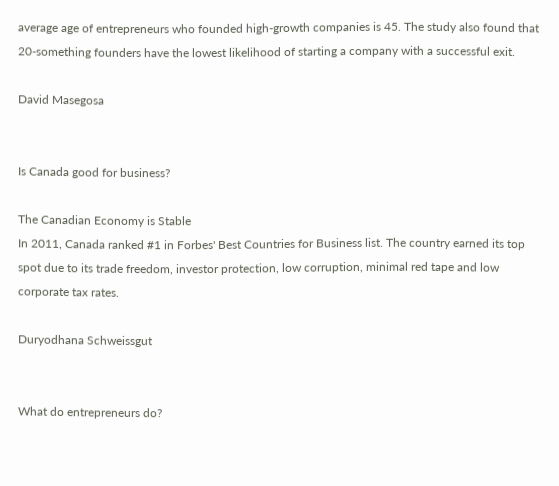average age of entrepreneurs who founded high-growth companies is 45. The study also found that 20-something founders have the lowest likelihood of starting a company with a successful exit.

David Masegosa


Is Canada good for business?

The Canadian Economy is Stable
In 2011, Canada ranked #1 in Forbes' Best Countries for Business list. The country earned its top spot due to its trade freedom, investor protection, low corruption, minimal red tape and low corporate tax rates.

Duryodhana Schweissgut


What do entrepreneurs do?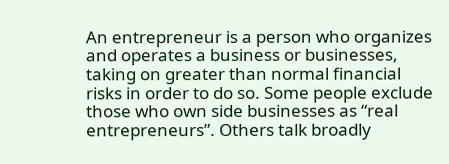An entrepreneur is a person who organizes and operates a business or businesses, taking on greater than normal financial risks in order to do so. Some people exclude those who own side businesses as “real entrepreneurs”. Others talk broadly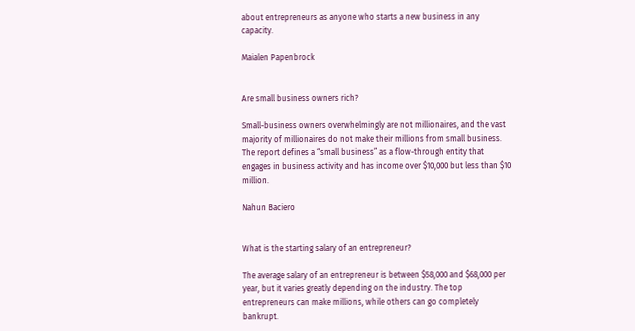about entrepreneurs as anyone who starts a new business in any capacity.

Maialen Papenbrock


Are small business owners rich?

Small-business owners overwhelmingly are not millionaires, and the vast majority of millionaires do not make their millions from small business. The report defines a “small business” as a flow-through entity that engages in business activity and has income over $10,000 but less than $10 million.

Nahun Baciero


What is the starting salary of an entrepreneur?

The average salary of an entrepreneur is between $58,000 and $68,000 per year, but it varies greatly depending on the industry. The top entrepreneurs can make millions, while others can go completely bankrupt.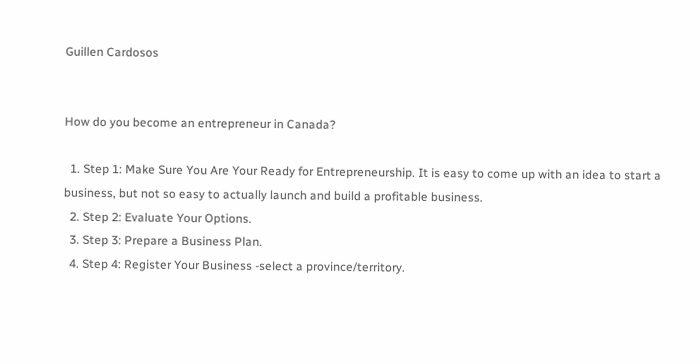Guillen Cardosos


How do you become an entrepreneur in Canada?

  1. Step 1: Make Sure You Are Your Ready for Entrepreneurship. It is easy to come up with an idea to start a business, but not so easy to actually launch and build a profitable business.
  2. Step 2: Evaluate Your Options.
  3. Step 3: Prepare a Business Plan.
  4. Step 4: Register Your Business -select a province/territory.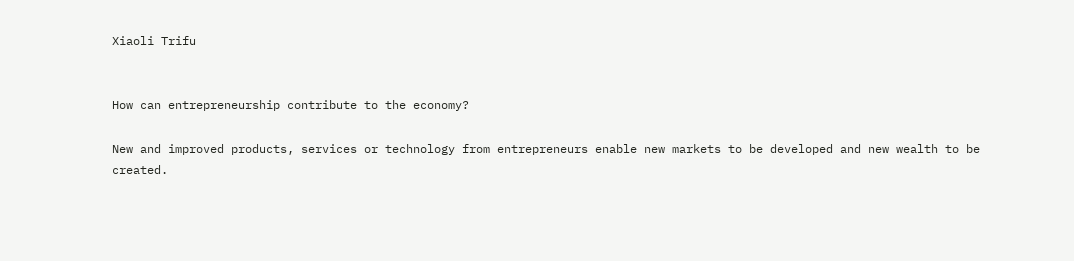Xiaoli Trifu


How can entrepreneurship contribute to the economy?

New and improved products, services or technology from entrepreneurs enable new markets to be developed and new wealth to be created.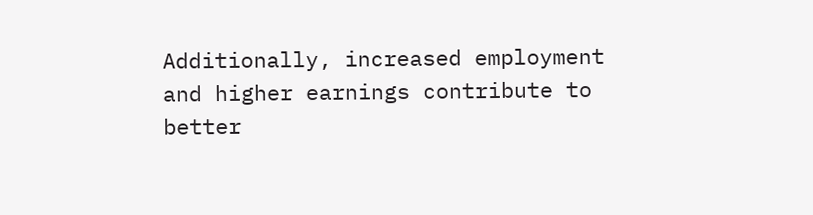Additionally, increased employment and higher earnings contribute to better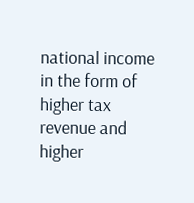national income in the form of higher tax revenue and higher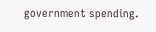government spending.